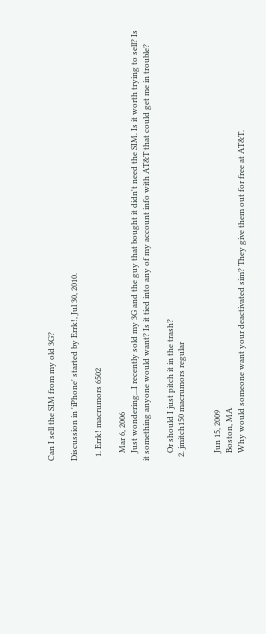Can I sell the SIM from my old 3G?

Discussion in 'iPhone' started by Errk!, Jul 30, 2010.

  1. Errk! macrumors 6502

    Mar 6, 2006
    Just wondering...I recently sold my 3G and the guy that bought it didn't need the SIM. Is it worth trying to sell? Is it something anyone would want? Is it tied into any of my account info with AT&T that could get me in trouble?

    Or should I just pitch it in the trash?
  2. jmitch150 macrumors regular


    Jun 15, 2009
    Boston, MA
    Why would someone want your deactivated sim? They give them out for free at AT&T.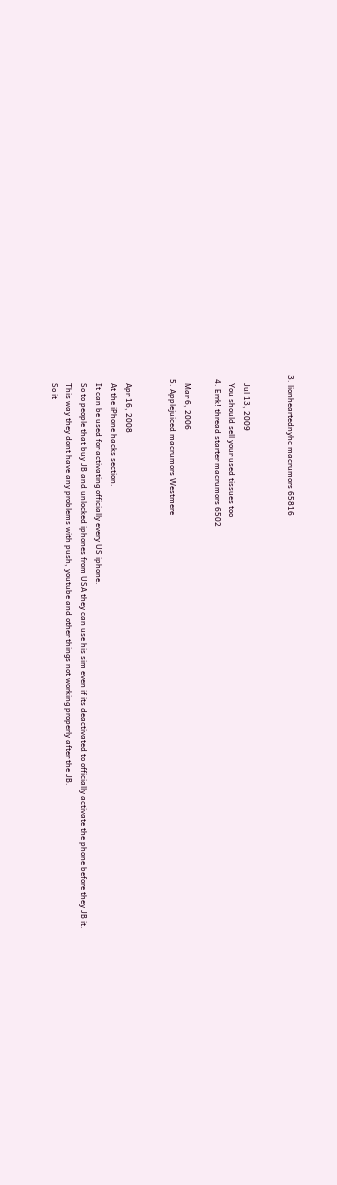3. lionheartednyhc macrumors 65816


    Jul 13, 2009
    You should sell your used tissues too
  4. Errk! thread starter macrumors 6502

    Mar 6, 2006
  5. Applejuiced macrumors Westmere


    Apr 16, 2008
    At the iPhone hacks section.
    It can be used for activating officially every US iphone.
    So to people that buy JB and unlocked iphones from USA they can use his sim even if its deactivated to officially activate the phone before they JB it.
    This way they dont have any problems with push, youtube and other things not working properly after the JB.
    So it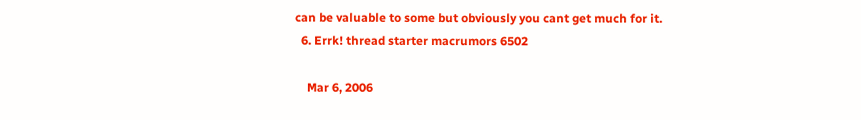can be valuable to some but obviously you cant get much for it.
  6. Errk! thread starter macrumors 6502

    Mar 6, 2006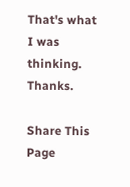That's what I was thinking. Thanks.

Share This Page